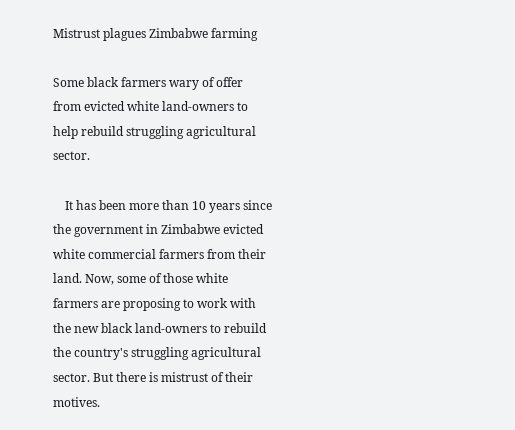Mistrust plagues Zimbabwe farming

Some black farmers wary of offer from evicted white land-owners to help rebuild struggling agricultural sector.

    It has been more than 10 years since the government in Zimbabwe evicted white commercial farmers from their land. Now, some of those white farmers are proposing to work with the new black land-owners to rebuild the country's struggling agricultural sector. But there is mistrust of their motives.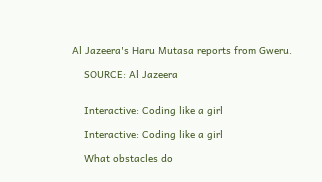Al Jazeera's Haru Mutasa reports from Gweru.

    SOURCE: Al Jazeera


    Interactive: Coding like a girl

    Interactive: Coding like a girl

    What obstacles do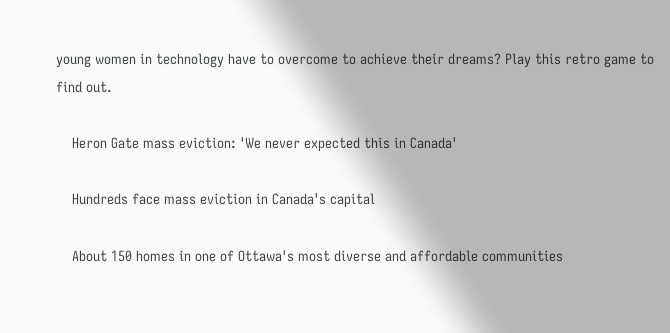young women in technology have to overcome to achieve their dreams? Play this retro game to find out.

    Heron Gate mass eviction: 'We never expected this in Canada'

    Hundreds face mass eviction in Canada's capital

    About 150 homes in one of Ottawa's most diverse and affordable communities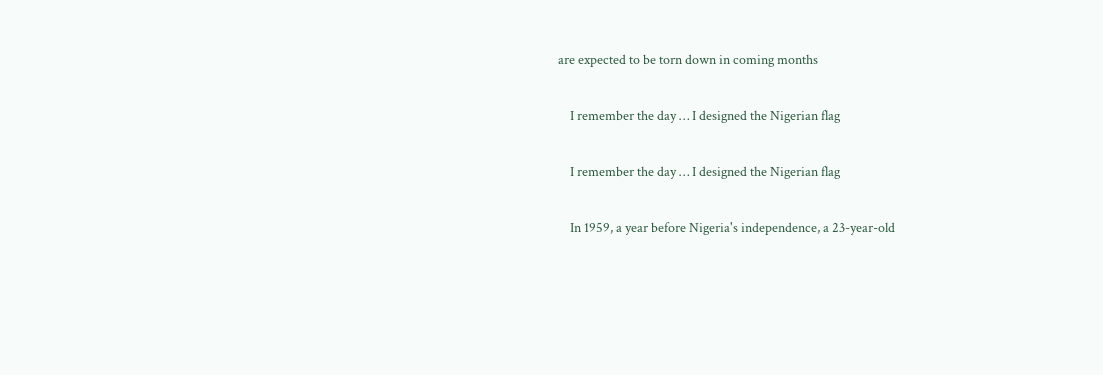are expected to be torn down in coming months

    I remember the day … I designed the Nigerian flag

    I remember the day … I designed the Nigerian flag

    In 1959, a year before Nigeria's independence, a 23-year-old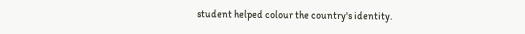student helped colour the country's identity.